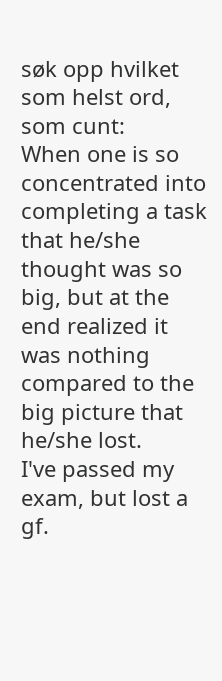søk opp hvilket som helst ord, som cunt:
When one is so concentrated into completing a task that he/she thought was so big, but at the end realized it was nothing compared to the big picture that he/she lost.
I've passed my exam, but lost a gf.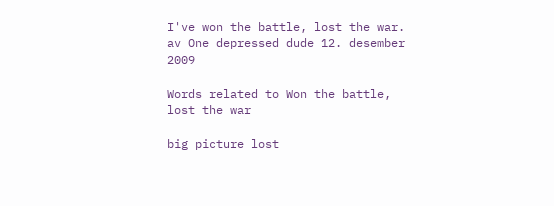I've won the battle, lost the war.
av One depressed dude 12. desember 2009

Words related to Won the battle, lost the war

big picture lost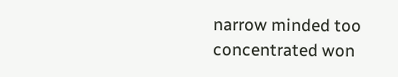narrow minded too concentrated won